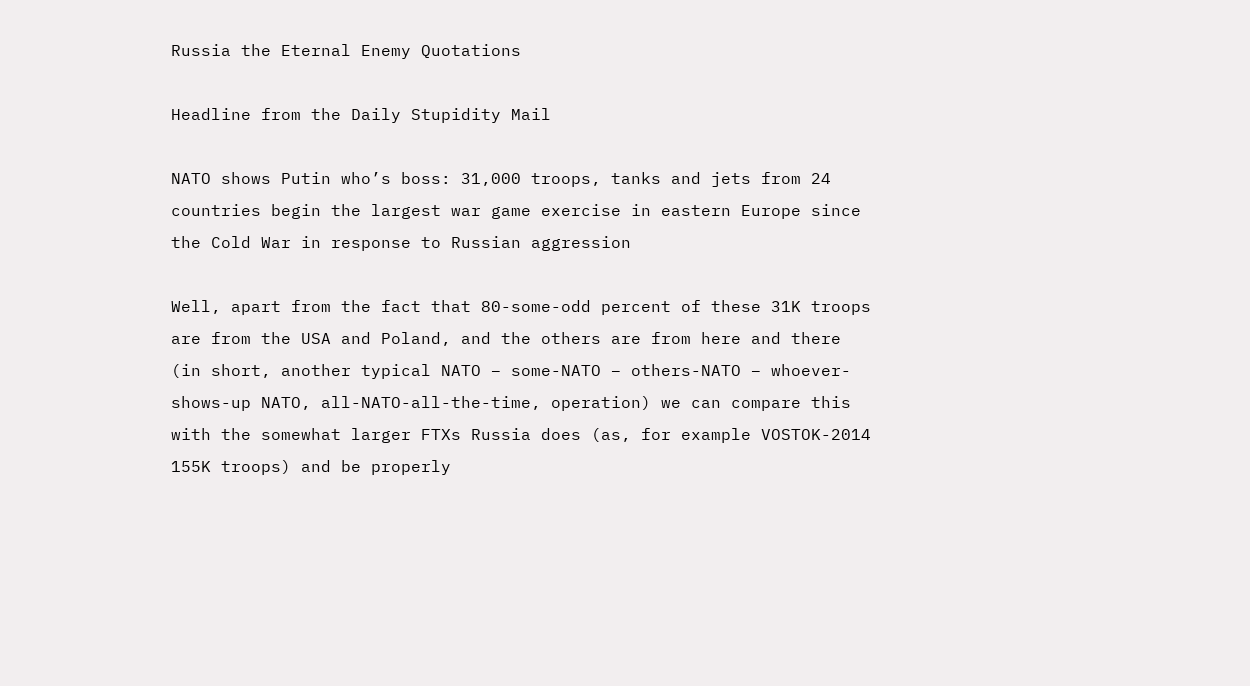Russia the Eternal Enemy Quotations

Headline from the Daily Stupidity Mail

NATO shows Putin who’s boss: 31,000 troops, tanks and jets from 24 countries begin the largest war game exercise in eastern Europe since the Cold War in response to Russian aggression

Well, apart from the fact that 80-some-odd percent of these 31K troops are from the USA and Poland, and the others are from here and there (in short, another typical NATO – some-NATO – others-NATO – whoever-shows-up NATO, all-NATO-all-the-time, operation) we can compare this with the somewhat larger FTXs Russia does (as, for example VOSTOK-2014 155K troops) and be properly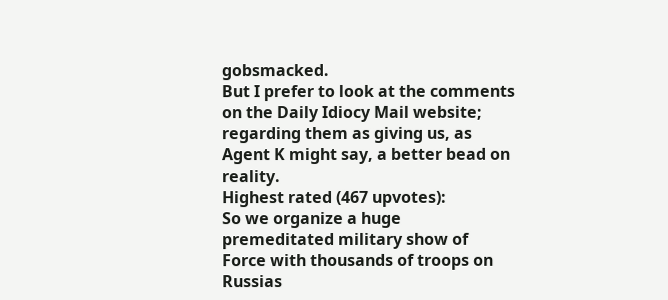gobsmacked.
But I prefer to look at the comments on the Daily Idiocy Mail website; regarding them as giving us, as Agent K might say, a better bead on reality.
Highest rated (467 upvotes):
So we organize a huge premeditated military show of Force with thousands of troops on Russias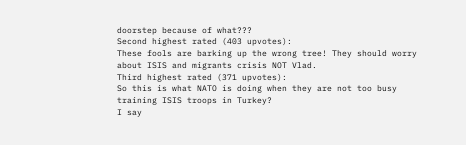doorstep because of what???
Second highest rated (403 upvotes):
These fools are barking up the wrong tree! They should worry about ISIS and migrants crisis NOT Vlad.
Third highest rated (371 upvotes):
So this is what NATO is doing when they are not too busy training ISIS troops in Turkey?
I say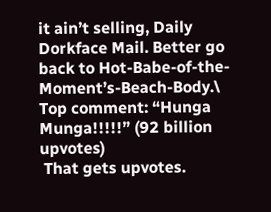it ain’t selling, Daily Dorkface Mail. Better go back to Hot-Babe-of-the-Moment’s-Beach-Body.\
Top comment: “Hunga Munga!!!!!” (92 billion upvotes)
 That gets upvotes.